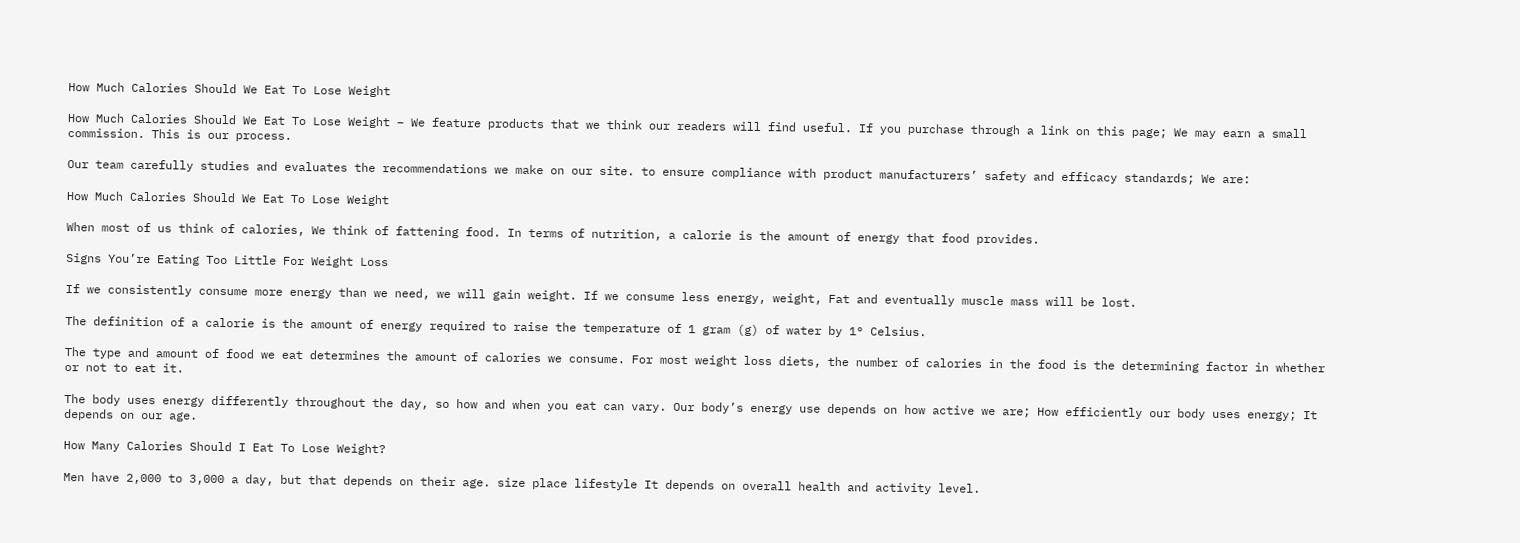How Much Calories Should We Eat To Lose Weight

How Much Calories Should We Eat To Lose Weight – We feature products that we think our readers will find useful. If you purchase through a link on this page; We may earn a small commission. This is our process.

Our team carefully studies and evaluates the recommendations we make on our site. to ensure compliance with product manufacturers’ safety and efficacy standards; We are:

How Much Calories Should We Eat To Lose Weight

When most of us think of calories, We think of fattening food. In terms of nutrition, a calorie is the amount of energy that food provides.

Signs You’re Eating Too Little For Weight Loss

If we consistently consume more energy than we need, we will gain weight. If we consume less energy, weight, Fat and eventually muscle mass will be lost.

The definition of a calorie is the amount of energy required to raise the temperature of 1 gram (g) of water by 1° Celsius.

The type and amount of food we eat determines the amount of calories we consume. For most weight loss diets, the number of calories in the food is the determining factor in whether or not to eat it.

The body uses energy differently throughout the day, so how and when you eat can vary. Our body’s energy use depends on how active we are; How efficiently our body uses energy; It depends on our age.

How Many Calories Should I Eat To Lose Weight?

Men have 2,000 to 3,000 a day, but that depends on their age. size place lifestyle It depends on overall health and activity level.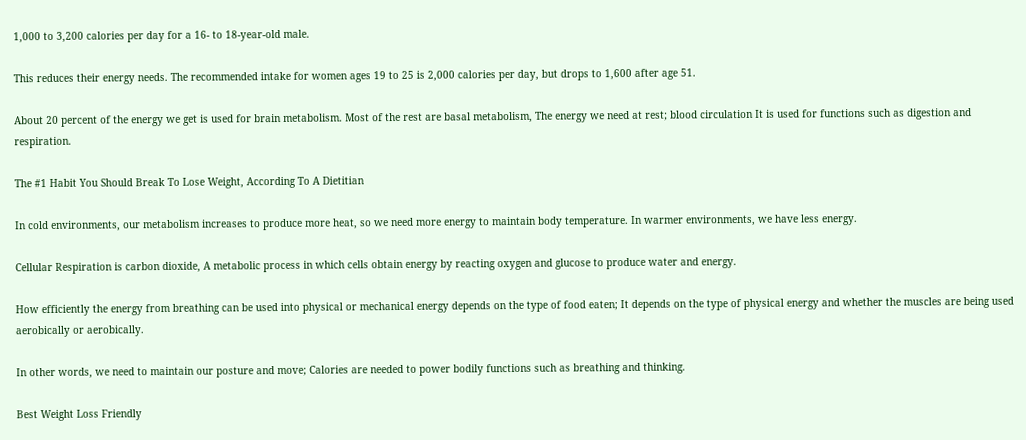1,000 to 3,200 calories per day for a 16- to 18-year-old male.

This reduces their energy needs. The recommended intake for women ages 19 to 25 is 2,000 calories per day, but drops to 1,600 after age 51.

About 20 percent of the energy we get is used for brain metabolism. Most of the rest are basal metabolism, The energy we need at rest; blood circulation It is used for functions such as digestion and respiration.

The #1 Habit You Should Break To Lose Weight, According To A Dietitian

In cold environments, our metabolism increases to produce more heat, so we need more energy to maintain body temperature. In warmer environments, we have less energy.

Cellular Respiration is carbon dioxide, A metabolic process in which cells obtain energy by reacting oxygen and glucose to produce water and energy.

How efficiently the energy from breathing can be used into physical or mechanical energy depends on the type of food eaten; It depends on the type of physical energy and whether the muscles are being used aerobically or aerobically.

In other words, we need to maintain our posture and move; Calories are needed to power bodily functions such as breathing and thinking.

Best Weight Loss Friendly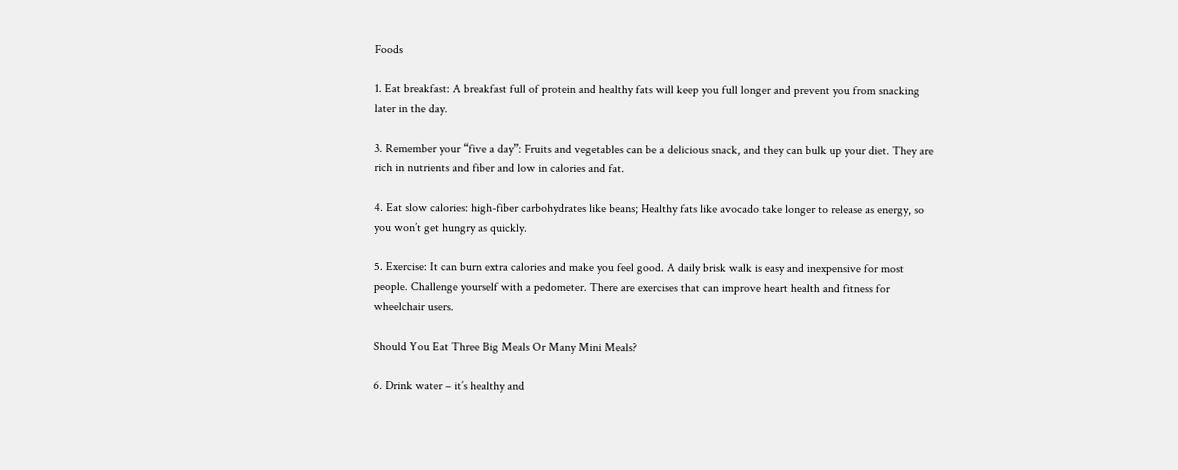Foods

1. Eat breakfast: A breakfast full of protein and healthy fats will keep you full longer and prevent you from snacking later in the day.

3. Remember your “five a day”: Fruits and vegetables can be a delicious snack, and they can bulk up your diet. They are rich in nutrients and fiber and low in calories and fat.

4. Eat slow calories: high-fiber carbohydrates like beans; Healthy fats like avocado take longer to release as energy, so you won’t get hungry as quickly.

5. Exercise: It can burn extra calories and make you feel good. A daily brisk walk is easy and inexpensive for most people. Challenge yourself with a pedometer. There are exercises that can improve heart health and fitness for wheelchair users.

Should You Eat Three Big Meals Or Many Mini Meals?

6. Drink water – it’s healthy and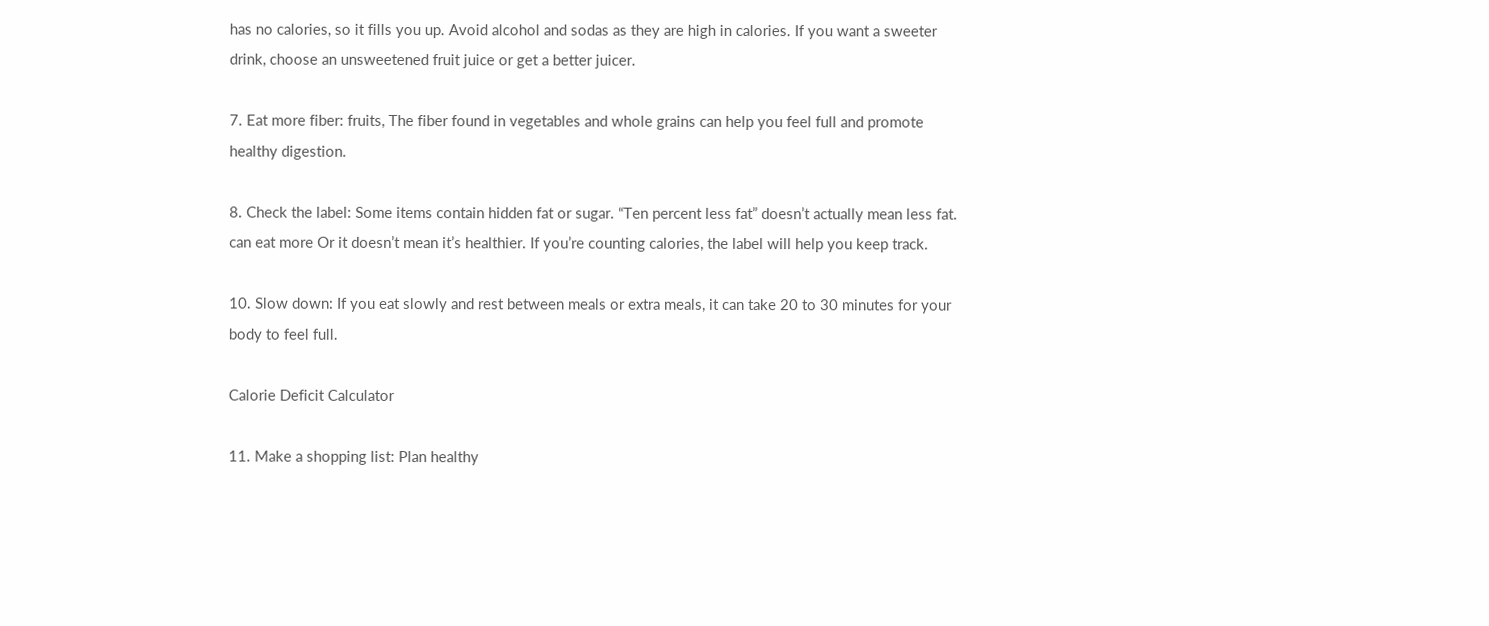has no calories, so it fills you up. Avoid alcohol and sodas as they are high in calories. If you want a sweeter drink, choose an unsweetened fruit juice or get a better juicer.

7. Eat more fiber: fruits, The fiber found in vegetables and whole grains can help you feel full and promote healthy digestion.

8. Check the label: Some items contain hidden fat or sugar. “Ten percent less fat” doesn’t actually mean less fat. can eat more Or it doesn’t mean it’s healthier. If you’re counting calories, the label will help you keep track.

10. Slow down: If you eat slowly and rest between meals or extra meals, it can take 20 to 30 minutes for your body to feel full.

Calorie Deficit Calculator

11. Make a shopping list: Plan healthy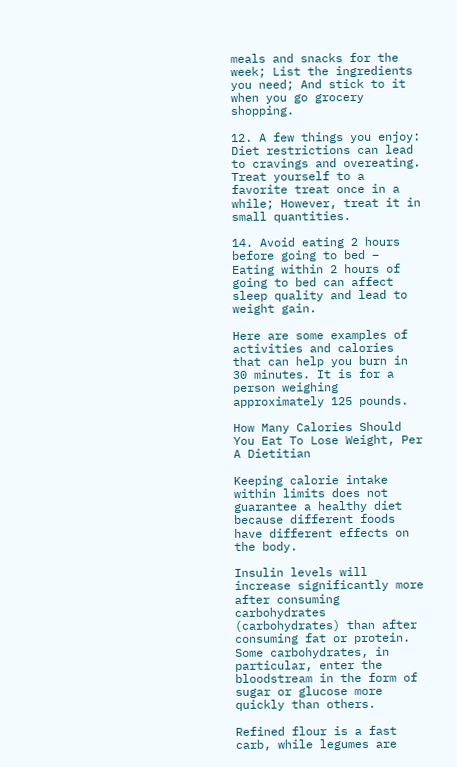meals and snacks for the week; List the ingredients you need; And stick to it when you go grocery shopping.

12. A few things you enjoy: Diet restrictions can lead to cravings and overeating. Treat yourself to a favorite treat once in a while; However, treat it in small quantities.

14. Avoid eating 2 hours before going to bed – Eating within 2 hours of going to bed can affect sleep quality and lead to weight gain.

Here are some examples of activities and calories that can help you burn in 30 minutes. It is for a person weighing approximately 125 pounds.

How Many Calories Should You Eat To Lose Weight, Per A Dietitian

Keeping calorie intake within limits does not guarantee a healthy diet because different foods have different effects on the body.

Insulin levels will increase significantly more after consuming carbohydrates (carbohydrates) than after consuming fat or protein. Some carbohydrates, in particular, enter the bloodstream in the form of sugar or glucose more quickly than others.

Refined flour is a fast carb, while legumes are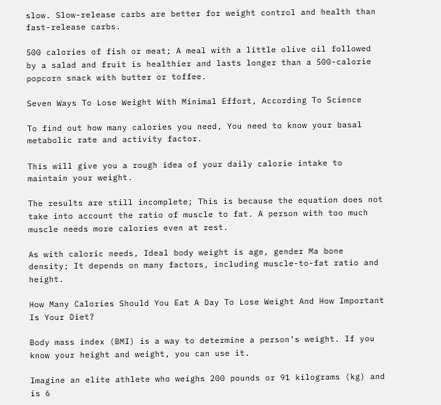slow. Slow-release carbs are better for weight control and health than fast-release carbs.

500 calories of fish or meat; A meal with a little olive oil followed by a salad and fruit is healthier and lasts longer than a 500-calorie popcorn snack with butter or toffee.

Seven Ways To Lose Weight With Minimal Effort, According To Science

To find out how many calories you need, You need to know your basal metabolic rate and activity factor.

This will give you a rough idea of your daily calorie intake to maintain your weight.

The results are still incomplete; This is because the equation does not take into account the ratio of muscle to fat. A person with too much muscle needs more calories even at rest.

As with caloric needs, Ideal body weight is age, gender Ma bone density; It depends on many factors, including muscle-to-fat ratio and height.

How Many Calories Should You Eat A Day To Lose Weight And How Important Is Your Diet?

Body mass index (BMI) is a way to determine a person’s weight. If you know your height and weight, you can use it.

Imagine an elite athlete who weighs 200 pounds or 91 kilograms (kg) and is 6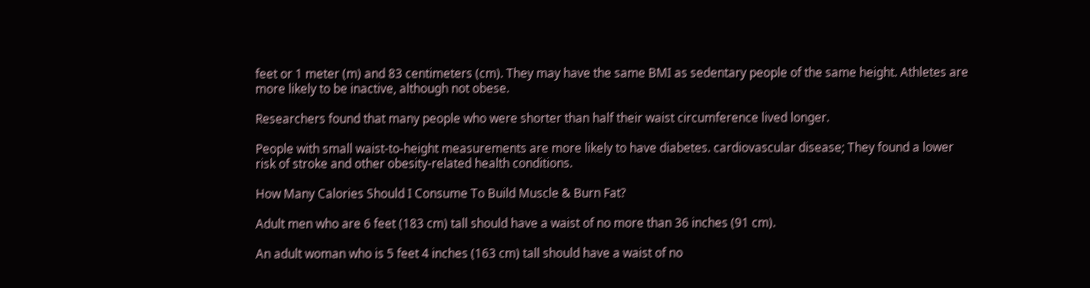feet or 1 meter (m) and 83 centimeters (cm). They may have the same BMI as sedentary people of the same height. Athletes are more likely to be inactive, although not obese.

Researchers found that many people who were shorter than half their waist circumference lived longer.

People with small waist-to-height measurements are more likely to have diabetes. cardiovascular disease; They found a lower risk of stroke and other obesity-related health conditions.

How Many Calories Should I Consume To Build Muscle & Burn Fat?

Adult men who are 6 feet (183 cm) tall should have a waist of no more than 36 inches (91 cm).

An adult woman who is 5 feet 4 inches (163 cm) tall should have a waist of no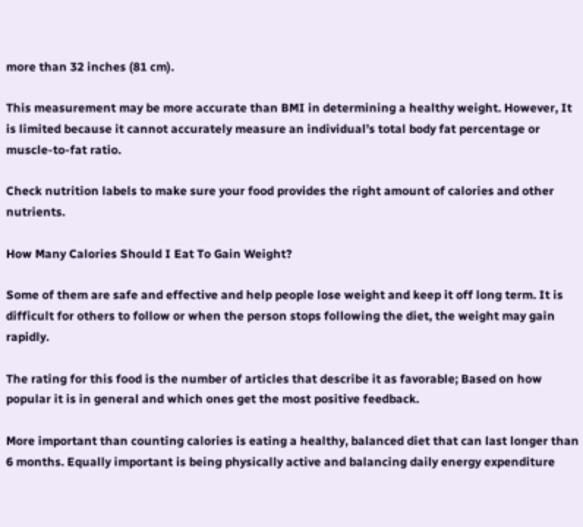more than 32 inches (81 cm).

This measurement may be more accurate than BMI in determining a healthy weight. However, It is limited because it cannot accurately measure an individual’s total body fat percentage or muscle-to-fat ratio.

Check nutrition labels to make sure your food provides the right amount of calories and other nutrients.

How Many Calories Should I Eat To Gain Weight?

Some of them are safe and effective and help people lose weight and keep it off long term. It is difficult for others to follow or when the person stops following the diet, the weight may gain rapidly.

The rating for this food is the number of articles that describe it as favorable; Based on how popular it is in general and which ones get the most positive feedback.

More important than counting calories is eating a healthy, balanced diet that can last longer than 6 months. Equally important is being physically active and balancing daily energy expenditure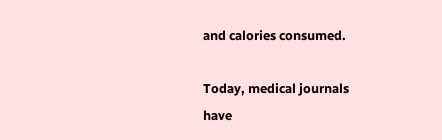and calories consumed.

Today, medical journals have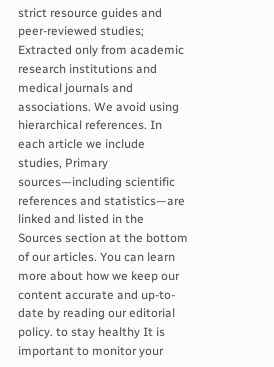strict resource guides and peer-reviewed studies; Extracted only from academic research institutions and medical journals and associations. We avoid using hierarchical references. In each article we include studies, Primary sources—including scientific references and statistics—are linked and listed in the Sources section at the bottom of our articles. You can learn more about how we keep our content accurate and up-to-date by reading our editorial policy. to stay healthy It is important to monitor your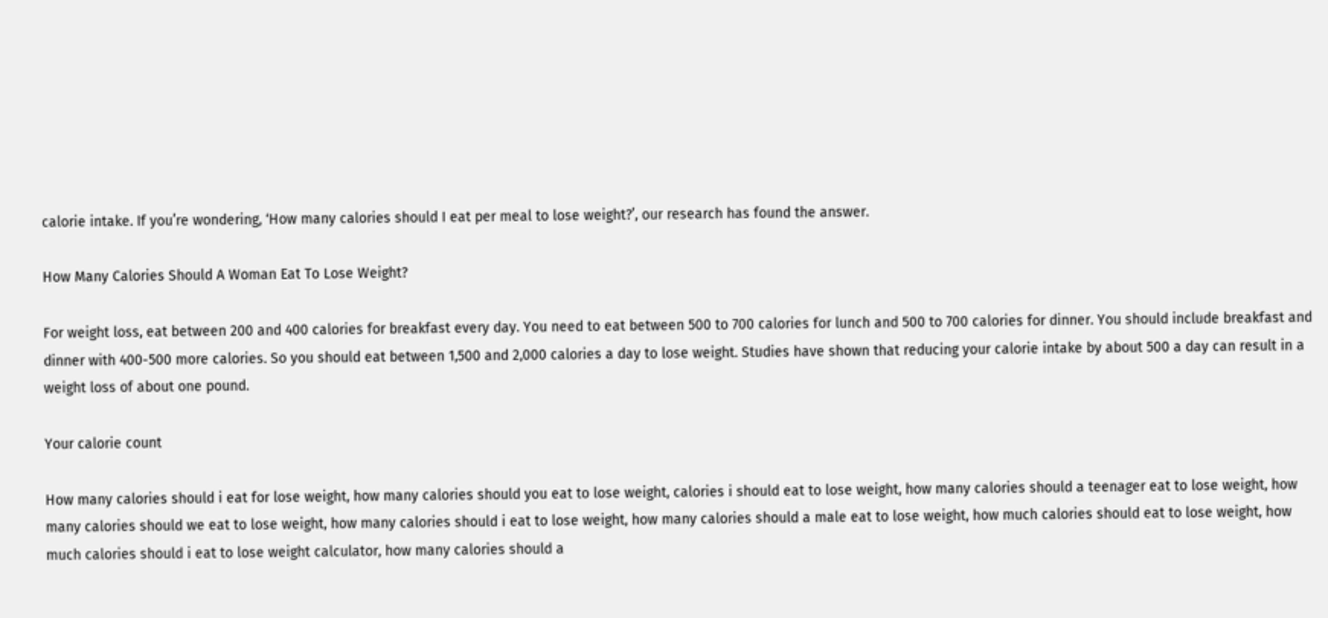calorie intake. If you’re wondering, ‘How many calories should I eat per meal to lose weight?’, our research has found the answer.

How Many Calories Should A Woman Eat To Lose Weight?

For weight loss, eat between 200 and 400 calories for breakfast every day. You need to eat between 500 to 700 calories for lunch and 500 to 700 calories for dinner. You should include breakfast and dinner with 400-500 more calories. So you should eat between 1,500 and 2,000 calories a day to lose weight. Studies have shown that reducing your calorie intake by about 500 a day can result in a weight loss of about one pound.

Your calorie count

How many calories should i eat for lose weight, how many calories should you eat to lose weight, calories i should eat to lose weight, how many calories should a teenager eat to lose weight, how many calories should we eat to lose weight, how many calories should i eat to lose weight, how many calories should a male eat to lose weight, how much calories should eat to lose weight, how much calories should i eat to lose weight calculator, how many calories should a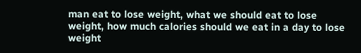man eat to lose weight, what we should eat to lose weight, how much calories should we eat in a day to lose weight